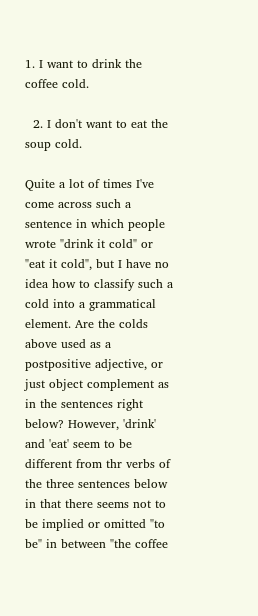1. I want to drink the coffee cold.

  2. I don't want to eat the soup cold.

Quite a lot of times I've come across such a sentence in which people wrote "drink it cold" or "eat it cold", but I have no idea how to classify such a cold into a grammatical element. Are the colds above used as a postpositive adjective, or just object complement as in the sentences right below? However, 'drink' and 'eat' seem to be different from thr verbs of the three sentences below in that there seems not to be implied or omitted "to be" in between "the coffee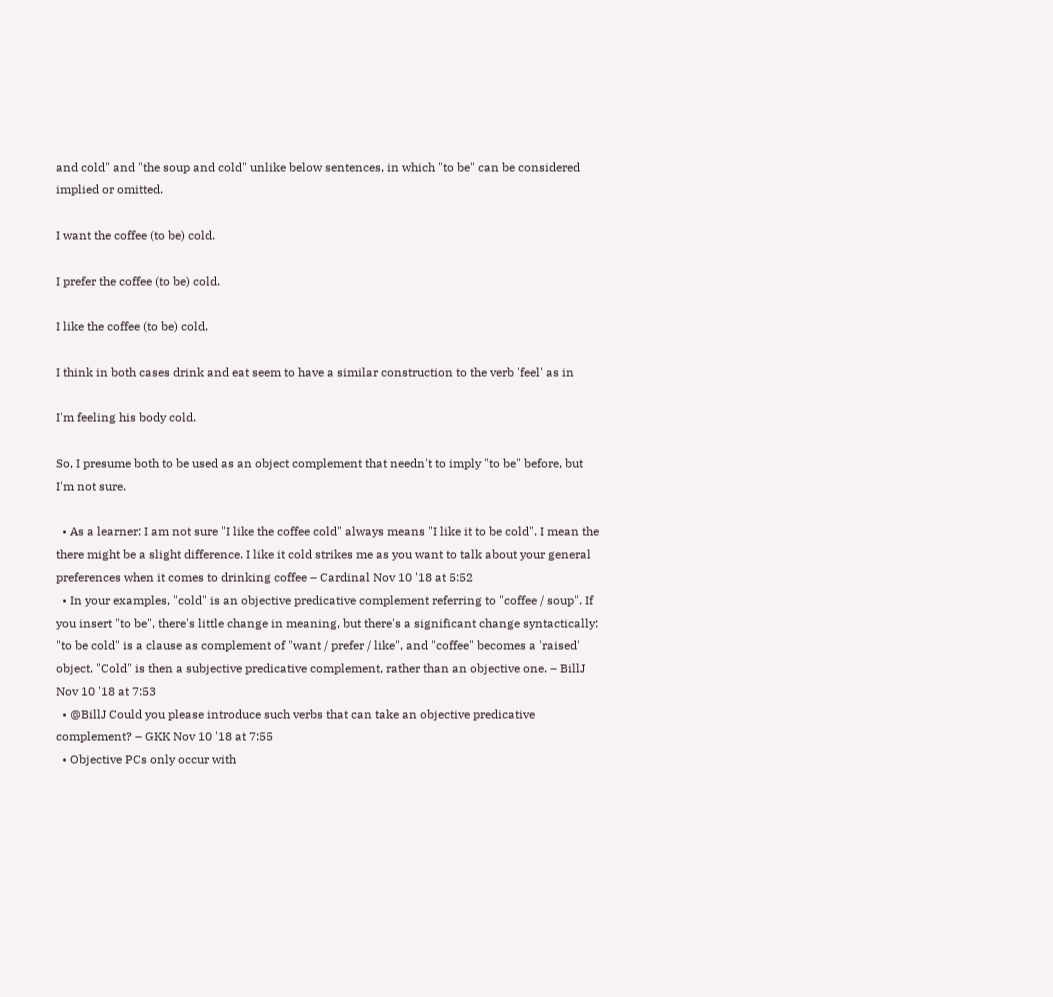and cold" and "the soup and cold" unlike below sentences, in which "to be" can be considered implied or omitted.

I want the coffee (to be) cold.

I prefer the coffee (to be) cold.

I like the coffee (to be) cold.

I think in both cases drink and eat seem to have a similar construction to the verb 'feel' as in

I'm feeling his body cold.

So, I presume both to be used as an object complement that needn't to imply "to be" before, but I'm not sure.

  • As a learner: I am not sure "I like the coffee cold" always means "I like it to be cold". I mean the there might be a slight difference. I like it cold strikes me as you want to talk about your general preferences when it comes to drinking coffee – Cardinal Nov 10 '18 at 5:52
  • In your examples, "cold" is an objective predicative complement referring to "coffee / soup". If you insert "to be", there's little change in meaning, but there's a significant change syntactically: "to be cold" is a clause as complement of "want / prefer / like", and "coffee" becomes a 'raised' object. "Cold" is then a subjective predicative complement, rather than an objective one. – BillJ Nov 10 '18 at 7:53
  • @BillJ Could you please introduce such verbs that can take an objective predicative complement? – GKK Nov 10 '18 at 7:55
  • Objective PCs only occur with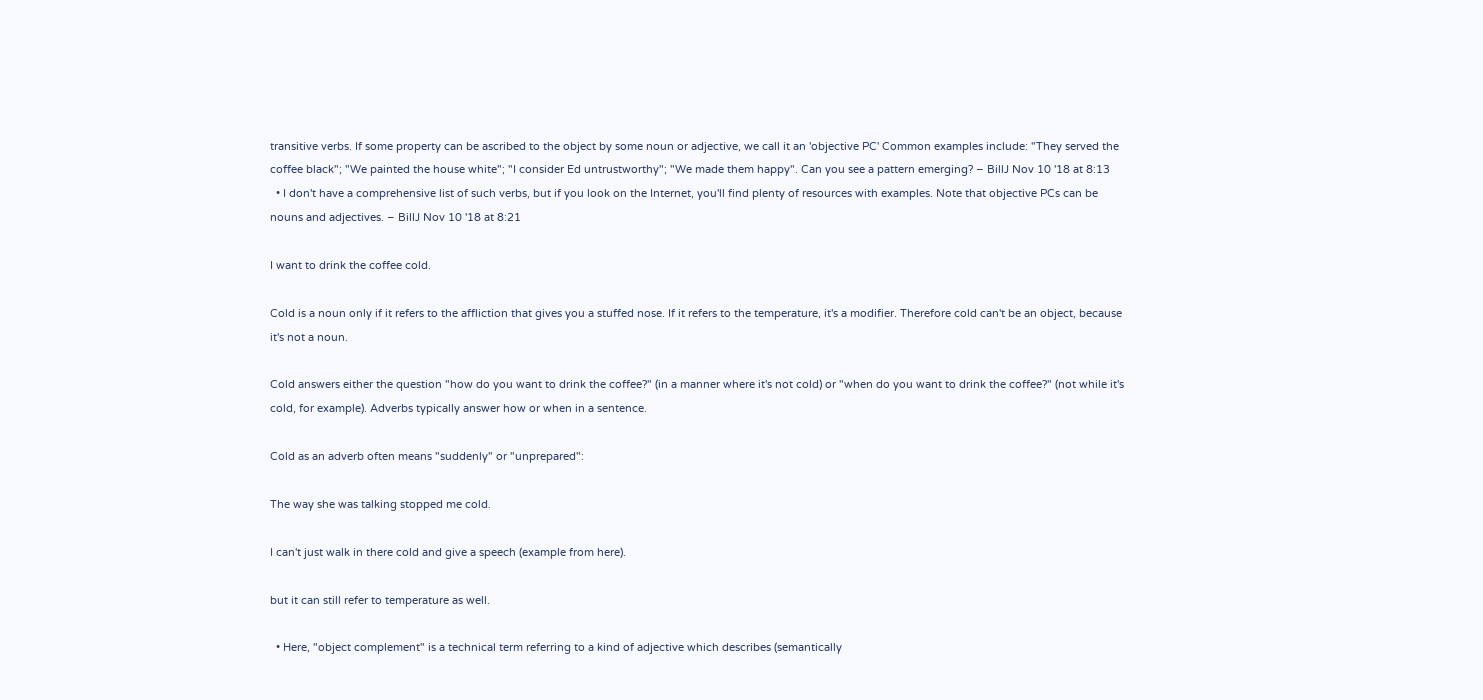transitive verbs. If some property can be ascribed to the object by some noun or adjective, we call it an 'objective PC' Common examples include: "They served the coffee black"; "We painted the house white"; "I consider Ed untrustworthy"; "We made them happy". Can you see a pattern emerging? – BillJ Nov 10 '18 at 8:13
  • I don't have a comprehensive list of such verbs, but if you look on the Internet, you'll find plenty of resources with examples. Note that objective PCs can be nouns and adjectives. – BillJ Nov 10 '18 at 8:21

I want to drink the coffee cold.

Cold is a noun only if it refers to the affliction that gives you a stuffed nose. If it refers to the temperature, it's a modifier. Therefore cold can't be an object, because it's not a noun.

Cold answers either the question "how do you want to drink the coffee?" (in a manner where it's not cold) or "when do you want to drink the coffee?" (not while it's cold, for example). Adverbs typically answer how or when in a sentence.

Cold as an adverb often means "suddenly" or "unprepared":

The way she was talking stopped me cold.

I can't just walk in there cold and give a speech (example from here).

but it can still refer to temperature as well.

  • Here, "object complement" is a technical term referring to a kind of adjective which describes (semantically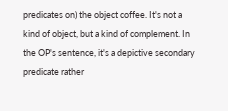predicates on) the object coffee. It's not a kind of object, but a kind of complement. In the OP's sentence, it's a depictive secondary predicate rather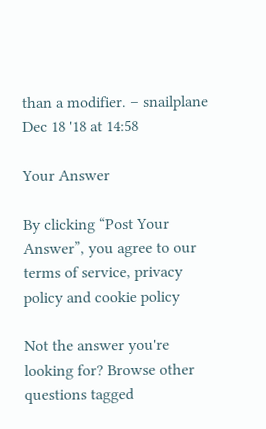than a modifier. – snailplane Dec 18 '18 at 14:58

Your Answer

By clicking “Post Your Answer”, you agree to our terms of service, privacy policy and cookie policy

Not the answer you're looking for? Browse other questions tagged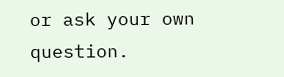or ask your own question.